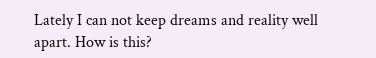Lately I can not keep dreams and reality well apart. How is this?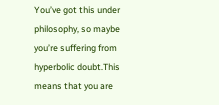You’ve got this under philosophy, so maybe you’re suffering from hyperbolic doubt.This means that you are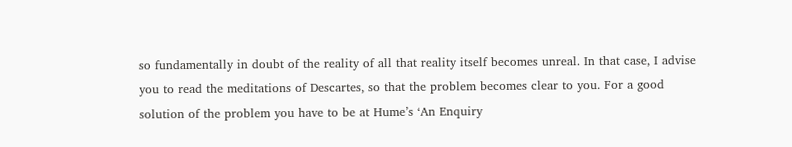so fundamentally in doubt of the reality of all that reality itself becomes unreal. In that case, I advise you to read the meditations of Descartes, so that the problem becomes clear to you. For a good solution of the problem you have to be at Hume’s ‘An Enquiry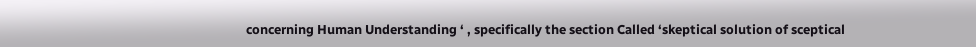concerning Human Understanding ‘ , specifically the section Called ‘skeptical solution of sceptical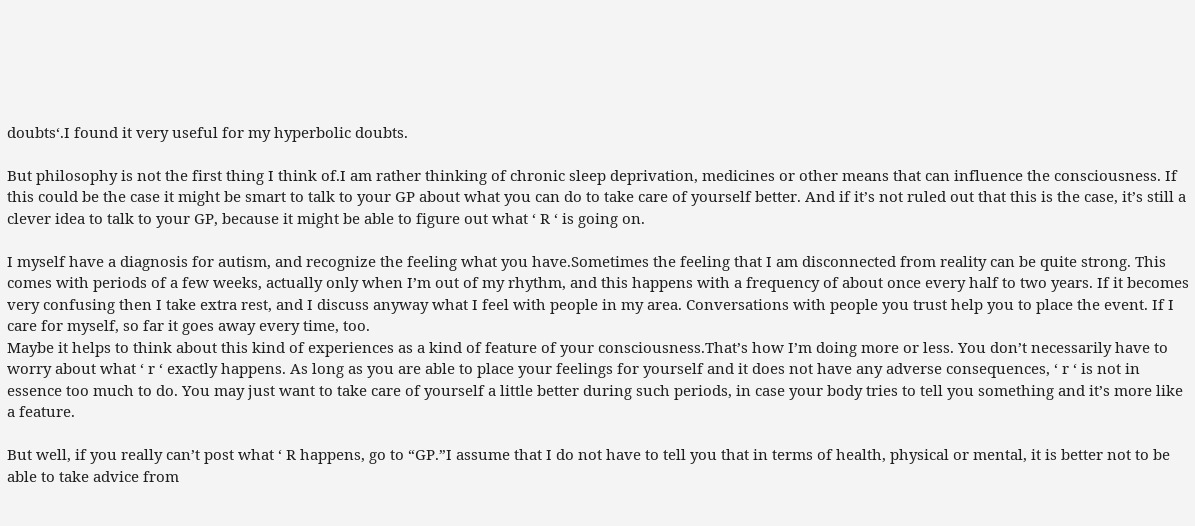doubts‘.I found it very useful for my hyperbolic doubts.

But philosophy is not the first thing I think of.I am rather thinking of chronic sleep deprivation, medicines or other means that can influence the consciousness. If this could be the case it might be smart to talk to your GP about what you can do to take care of yourself better. And if it’s not ruled out that this is the case, it’s still a clever idea to talk to your GP, because it might be able to figure out what ‘ R ‘ is going on.

I myself have a diagnosis for autism, and recognize the feeling what you have.Sometimes the feeling that I am disconnected from reality can be quite strong. This comes with periods of a few weeks, actually only when I’m out of my rhythm, and this happens with a frequency of about once every half to two years. If it becomes very confusing then I take extra rest, and I discuss anyway what I feel with people in my area. Conversations with people you trust help you to place the event. If I care for myself, so far it goes away every time, too.
Maybe it helps to think about this kind of experiences as a kind of feature of your consciousness.That’s how I’m doing more or less. You don’t necessarily have to worry about what ‘ r ‘ exactly happens. As long as you are able to place your feelings for yourself and it does not have any adverse consequences, ‘ r ‘ is not in essence too much to do. You may just want to take care of yourself a little better during such periods, in case your body tries to tell you something and it’s more like a feature.

But well, if you really can’t post what ‘ R happens, go to “GP.”I assume that I do not have to tell you that in terms of health, physical or mental, it is better not to be able to take advice from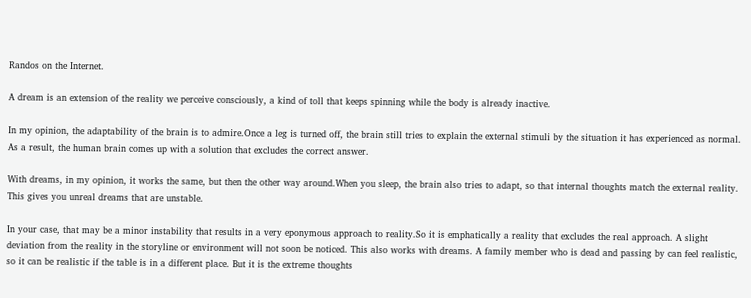Randos on the Internet.

A dream is an extension of the reality we perceive consciously, a kind of toll that keeps spinning while the body is already inactive.

In my opinion, the adaptability of the brain is to admire.Once a leg is turned off, the brain still tries to explain the external stimuli by the situation it has experienced as normal. As a result, the human brain comes up with a solution that excludes the correct answer.

With dreams, in my opinion, it works the same, but then the other way around.When you sleep, the brain also tries to adapt, so that internal thoughts match the external reality. This gives you unreal dreams that are unstable.

In your case, that may be a minor instability that results in a very eponymous approach to reality.So it is emphatically a reality that excludes the real approach. A slight deviation from the reality in the storyline or environment will not soon be noticed. This also works with dreams. A family member who is dead and passing by can feel realistic, so it can be realistic if the table is in a different place. But it is the extreme thoughts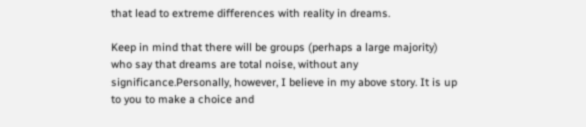that lead to extreme differences with reality in dreams.

Keep in mind that there will be groups (perhaps a large majority) who say that dreams are total noise, without any significance.Personally, however, I believe in my above story. It is up to you to make a choice and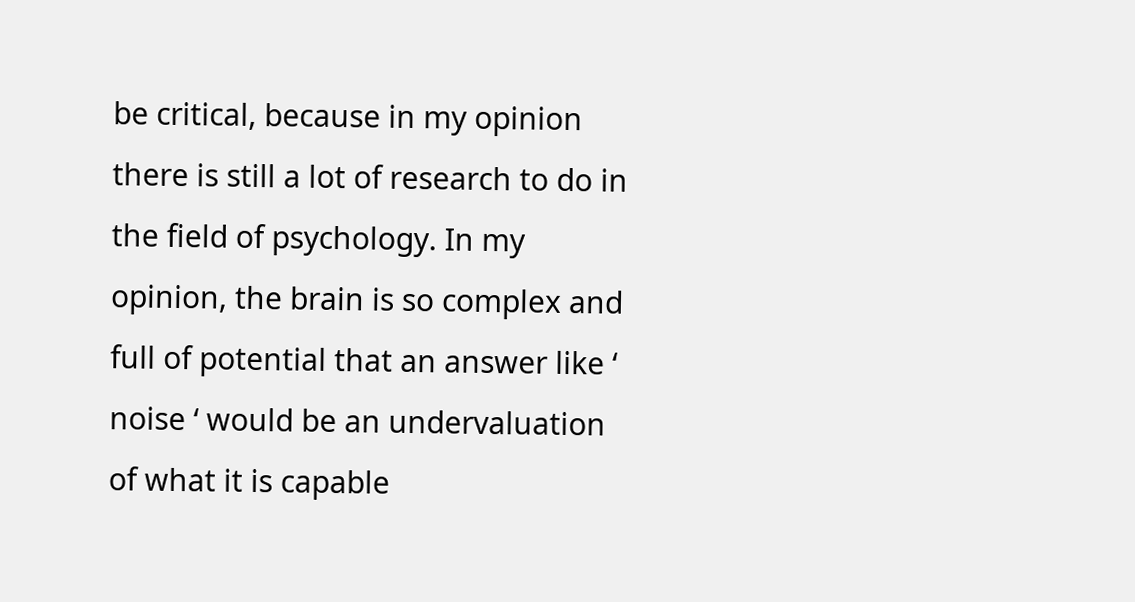be critical, because in my opinion there is still a lot of research to do in the field of psychology. In my opinion, the brain is so complex and full of potential that an answer like ‘ noise ‘ would be an undervaluation of what it is capable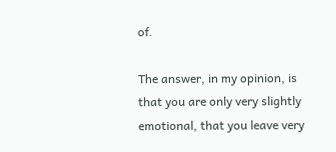of.

The answer, in my opinion, is that you are only very slightly emotional, that you leave very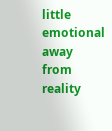little emotional away from reality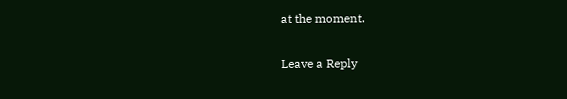at the moment.

Leave a Reply